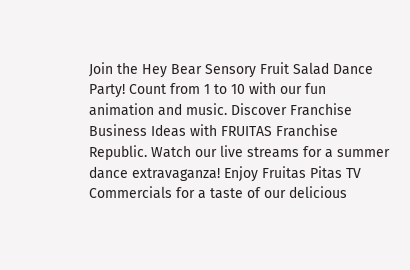Join the Hey Bear Sensory Fruit Salad Dance Party! Count from 1 to 10 with our fun animation and music. Discover Franchise Business Ideas with FRUITAS Franchise Republic. Watch our live streams for a summer dance extravaganza! Enjoy Fruitas Pitas TV Commercials for a taste of our delicious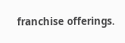franchise offerings.